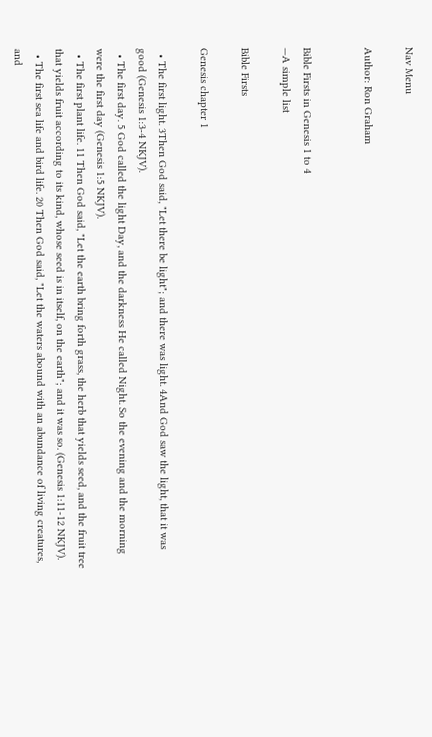Nav Menu

Author: Ron Graham


Bible Firsts in Genesis 1 to 4
—A simple list

Bible Firsts

Genesis chapter 1

  • The first light. 3Then God said, "Let there be light"; and there was light. 4And God saw the light, that it was good (Genesis 1:3-4 NKJV).
  • The first day. 5 God called the light Day, and the darkness He called Night. So the evening and the morning were the first day (Genesis 1:5 NKJV).
  • The first plant life. 11 Then God said, "Let the earth bring forth grass, the herb that yields seed, and the fruit tree that yields fruit according to its kind, whose seed is in itself, on the earth"; and it was so. (Genesis 1:11-12 NKJV).
  • The first sea life and bird life. 20 Then God said, "Let the waters abound with an abundance of living creatures, and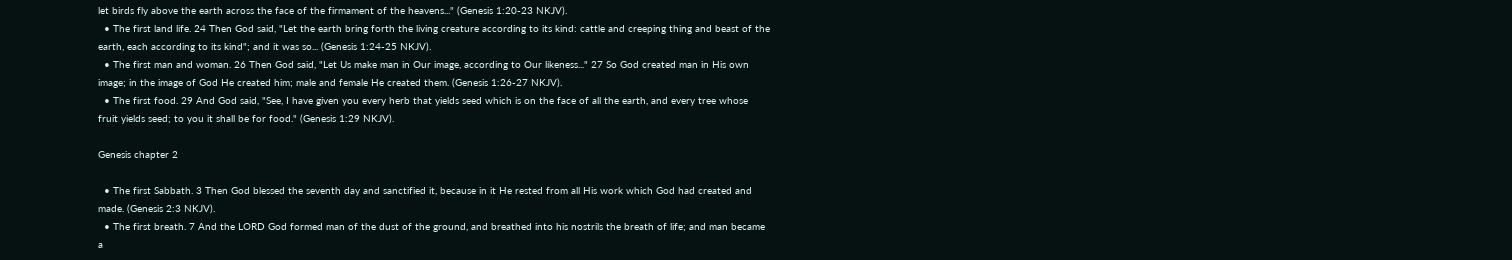let birds fly above the earth across the face of the firmament of the heavens..." (Genesis 1:20-23 NKJV).
  • The first land life. 24 Then God said, "Let the earth bring forth the living creature according to its kind: cattle and creeping thing and beast of the earth, each according to its kind"; and it was so... (Genesis 1:24-25 NKJV).
  • The first man and woman. 26 Then God said, "Let Us make man in Our image, according to Our likeness..." 27 So God created man in His own image; in the image of God He created him; male and female He created them. (Genesis 1:26-27 NKJV).
  • The first food. 29 And God said, "See, I have given you every herb that yields seed which is on the face of all the earth, and every tree whose fruit yields seed; to you it shall be for food." (Genesis 1:29 NKJV).

Genesis chapter 2

  • The first Sabbath. 3 Then God blessed the seventh day and sanctified it, because in it He rested from all His work which God had created and made. (Genesis 2:3 NKJV).
  • The first breath. 7 And the LORD God formed man of the dust of the ground, and breathed into his nostrils the breath of life; and man became a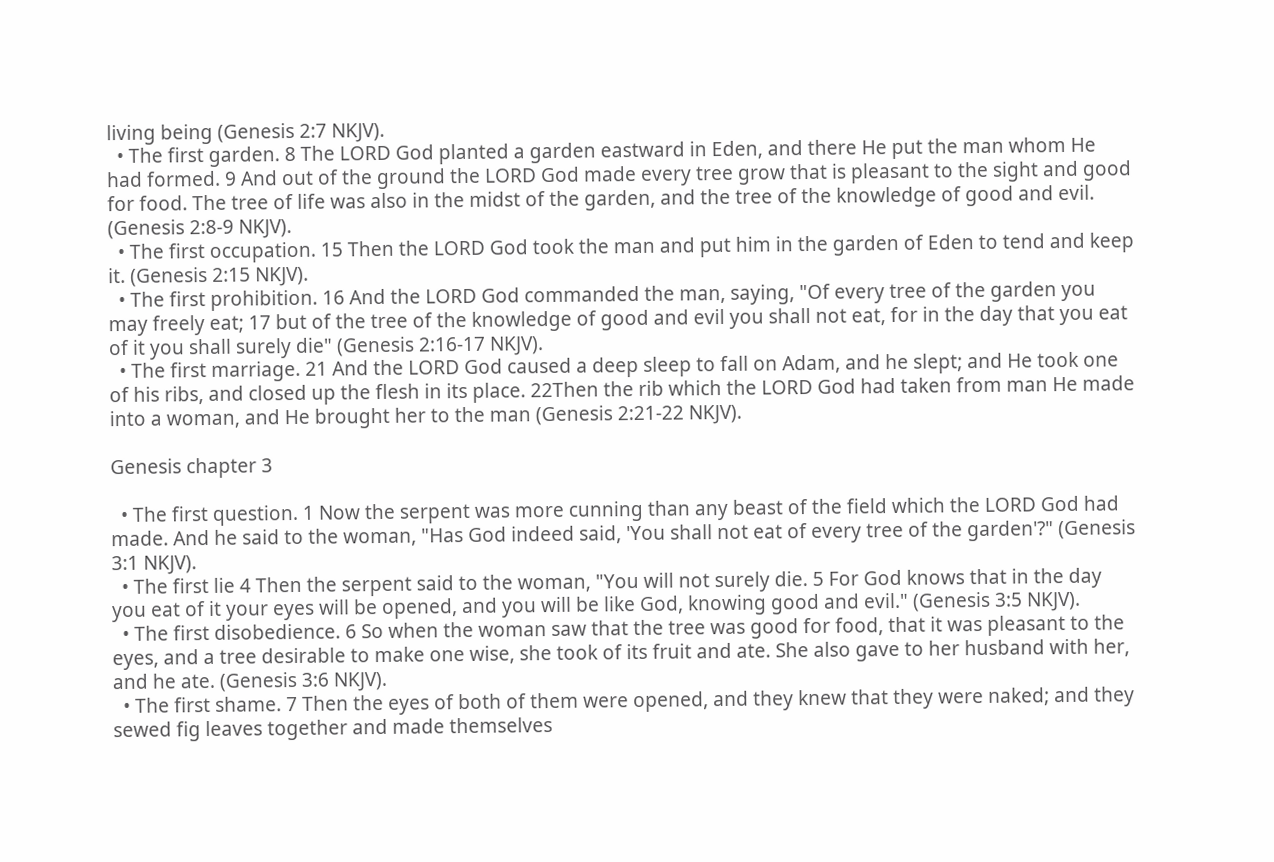living being (Genesis 2:7 NKJV).
  • The first garden. 8 The LORD God planted a garden eastward in Eden, and there He put the man whom He had formed. 9 And out of the ground the LORD God made every tree grow that is pleasant to the sight and good for food. The tree of life was also in the midst of the garden, and the tree of the knowledge of good and evil. (Genesis 2:8-9 NKJV).
  • The first occupation. 15 Then the LORD God took the man and put him in the garden of Eden to tend and keep it. (Genesis 2:15 NKJV).
  • The first prohibition. 16 And the LORD God commanded the man, saying, "Of every tree of the garden you may freely eat; 17 but of the tree of the knowledge of good and evil you shall not eat, for in the day that you eat of it you shall surely die" (Genesis 2:16-17 NKJV).
  • The first marriage. 21 And the LORD God caused a deep sleep to fall on Adam, and he slept; and He took one of his ribs, and closed up the flesh in its place. 22Then the rib which the LORD God had taken from man He made into a woman, and He brought her to the man (Genesis 2:21-22 NKJV).

Genesis chapter 3

  • The first question. 1 Now the serpent was more cunning than any beast of the field which the LORD God had made. And he said to the woman, "Has God indeed said, 'You shall not eat of every tree of the garden'?" (Genesis 3:1 NKJV).
  • The first lie 4 Then the serpent said to the woman, "You will not surely die. 5 For God knows that in the day you eat of it your eyes will be opened, and you will be like God, knowing good and evil." (Genesis 3:5 NKJV).
  • The first disobedience. 6 So when the woman saw that the tree was good for food, that it was pleasant to the eyes, and a tree desirable to make one wise, she took of its fruit and ate. She also gave to her husband with her, and he ate. (Genesis 3:6 NKJV).
  • The first shame. 7 Then the eyes of both of them were opened, and they knew that they were naked; and they sewed fig leaves together and made themselves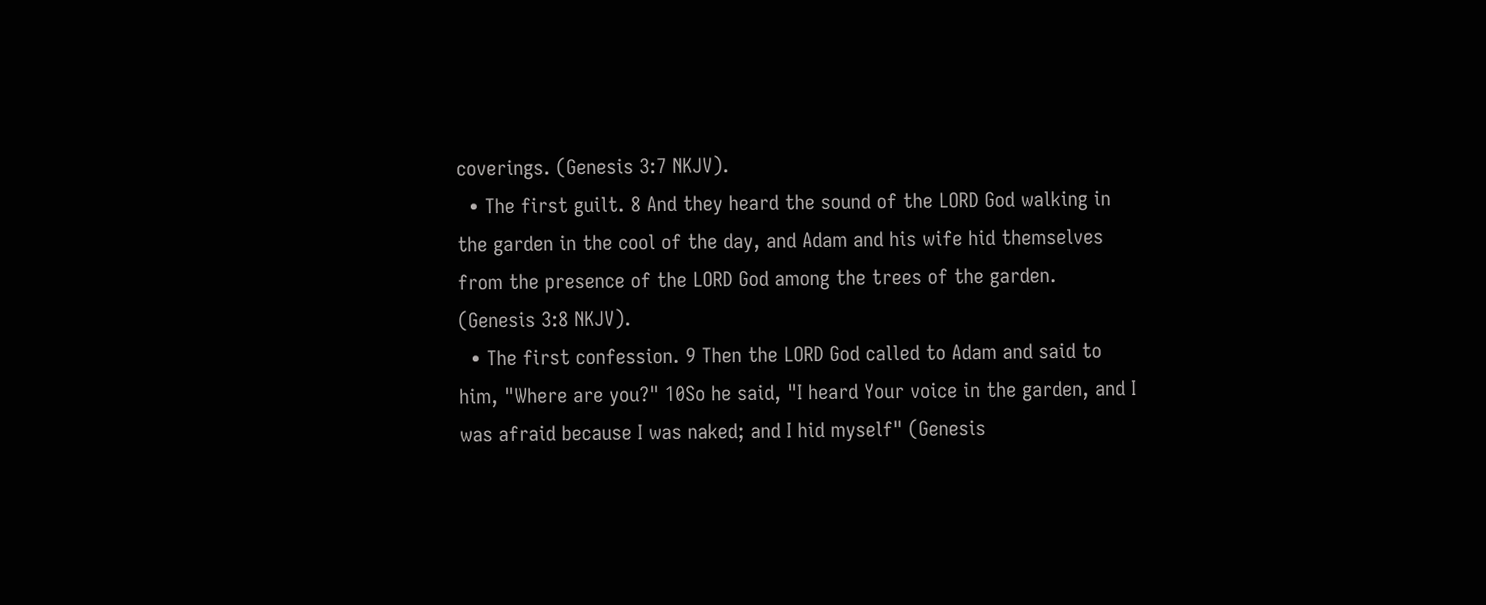coverings. (Genesis 3:7 NKJV).
  • The first guilt. 8 And they heard the sound of the LORD God walking in the garden in the cool of the day, and Adam and his wife hid themselves from the presence of the LORD God among the trees of the garden. (Genesis 3:8 NKJV).
  • The first confession. 9 Then the LORD God called to Adam and said to him, "Where are you?" 10So he said, "I heard Your voice in the garden, and I was afraid because I was naked; and I hid myself" (Genesis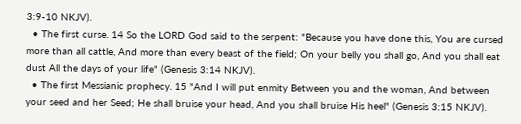3:9-10 NKJV).
  • The first curse. 14 So the LORD God said to the serpent: "Because you have done this, You are cursed more than all cattle, And more than every beast of the field; On your belly you shall go, And you shall eat dust All the days of your life" (Genesis 3:14 NKJV).
  • The first Messianic prophecy. 15 "And I will put enmity Between you and the woman, And between your seed and her Seed; He shall bruise your head, And you shall bruise His heel" (Genesis 3:15 NKJV).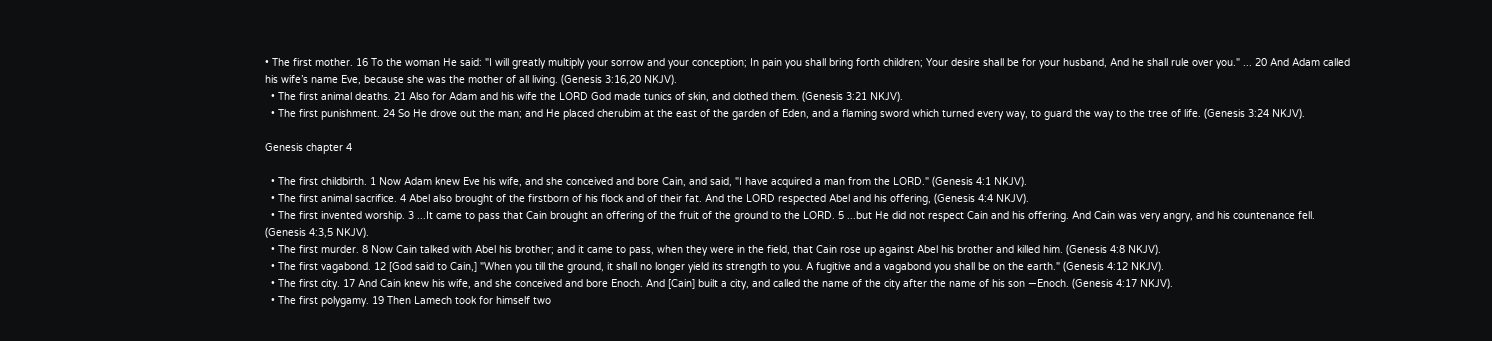• The first mother. 16 To the woman He said: "I will greatly multiply your sorrow and your conception; In pain you shall bring forth children; Your desire shall be for your husband, And he shall rule over you." ... 20 And Adam called his wife’s name Eve, because she was the mother of all living. (Genesis 3:16,20 NKJV).
  • The first animal deaths. 21 Also for Adam and his wife the LORD God made tunics of skin, and clothed them. (Genesis 3:21 NKJV).
  • The first punishment. 24 So He drove out the man; and He placed cherubim at the east of the garden of Eden, and a flaming sword which turned every way, to guard the way to the tree of life. (Genesis 3:24 NKJV).

Genesis chapter 4

  • The first childbirth. 1 Now Adam knew Eve his wife, and she conceived and bore Cain, and said, "I have acquired a man from the LORD." (Genesis 4:1 NKJV).
  • The first animal sacrifice. 4 Abel also brought of the firstborn of his flock and of their fat. And the LORD respected Abel and his offering, (Genesis 4:4 NKJV).
  • The first invented worship. 3 ...It came to pass that Cain brought an offering of the fruit of the ground to the LORD. 5 ...but He did not respect Cain and his offering. And Cain was very angry, and his countenance fell. (Genesis 4:3,5 NKJV).
  • The first murder. 8 Now Cain talked with Abel his brother; and it came to pass, when they were in the field, that Cain rose up against Abel his brother and killed him. (Genesis 4:8 NKJV).
  • The first vagabond. 12 [God said to Cain,] "When you till the ground, it shall no longer yield its strength to you. A fugitive and a vagabond you shall be on the earth." (Genesis 4:12 NKJV).
  • The first city. 17 And Cain knew his wife, and she conceived and bore Enoch. And [Cain] built a city, and called the name of the city after the name of his son —Enoch. (Genesis 4:17 NKJV).
  • The first polygamy. 19 Then Lamech took for himself two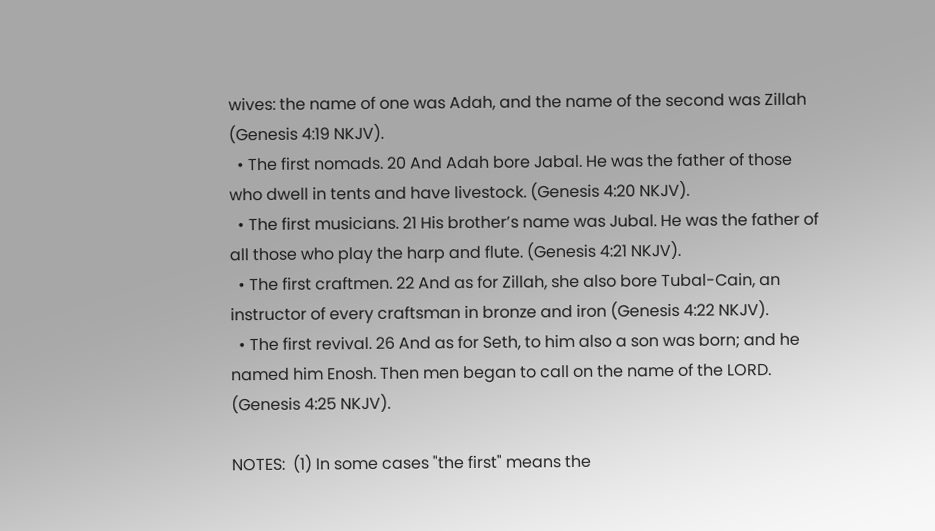wives: the name of one was Adah, and the name of the second was Zillah (Genesis 4:19 NKJV).
  • The first nomads. 20 And Adah bore Jabal. He was the father of those who dwell in tents and have livestock. (Genesis 4:20 NKJV).
  • The first musicians. 21 His brother’s name was Jubal. He was the father of all those who play the harp and flute. (Genesis 4:21 NKJV).
  • The first craftmen. 22 And as for Zillah, she also bore Tubal-Cain, an instructor of every craftsman in bronze and iron (Genesis 4:22 NKJV).
  • The first revival. 26 And as for Seth, to him also a son was born; and he named him Enosh. Then men began to call on the name of the LORD. (Genesis 4:25 NKJV).

NOTES:  (1) In some cases "the first" means the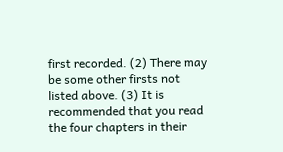first recorded. (2) There may be some other firsts not listed above. (3) It is recommended that you read the four chapters in their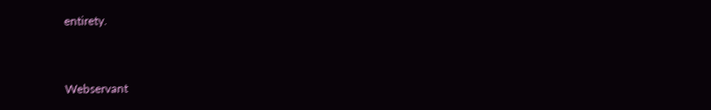entirety.


Webservant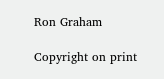Ron Graham

Copyright on print